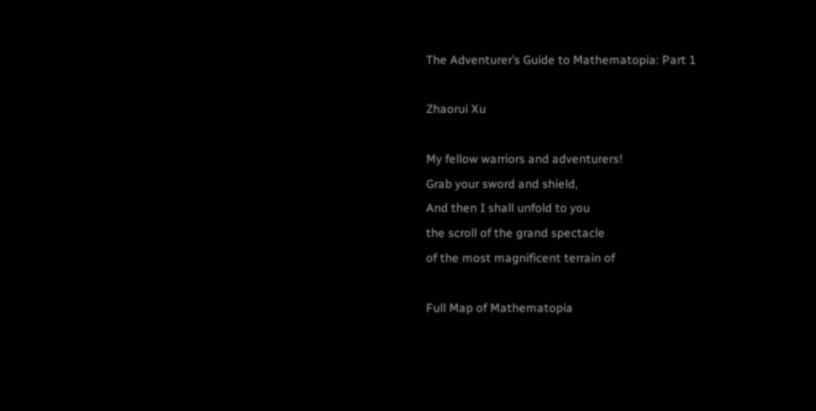The Adventurer’s Guide to Mathematopia: Part 1

Zhaorui Xu

My fellow warriors and adventurers!
Grab your sword and shield,
And then I shall unfold to you
the scroll of the grand spectacle
of the most magnificent terrain of

Full Map of Mathematopia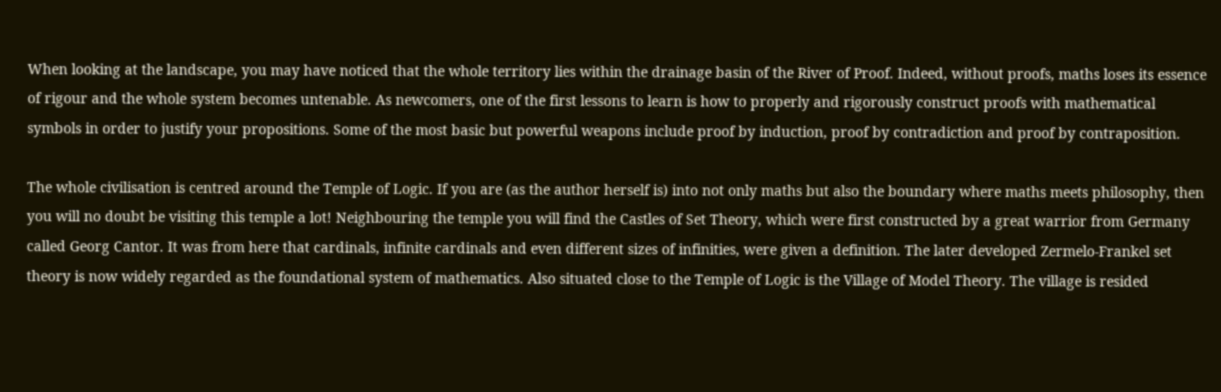When looking at the landscape, you may have noticed that the whole territory lies within the drainage basin of the River of Proof. Indeed, without proofs, maths loses its essence of rigour and the whole system becomes untenable. As newcomers, one of the first lessons to learn is how to properly and rigorously construct proofs with mathematical symbols in order to justify your propositions. Some of the most basic but powerful weapons include proof by induction, proof by contradiction and proof by contraposition.

The whole civilisation is centred around the Temple of Logic. If you are (as the author herself is) into not only maths but also the boundary where maths meets philosophy, then you will no doubt be visiting this temple a lot! Neighbouring the temple you will find the Castles of Set Theory, which were first constructed by a great warrior from Germany called Georg Cantor. It was from here that cardinals, infinite cardinals and even different sizes of infinities, were given a definition. The later developed Zermelo-Frankel set theory is now widely regarded as the foundational system of mathematics. Also situated close to the Temple of Logic is the Village of Model Theory. The village is resided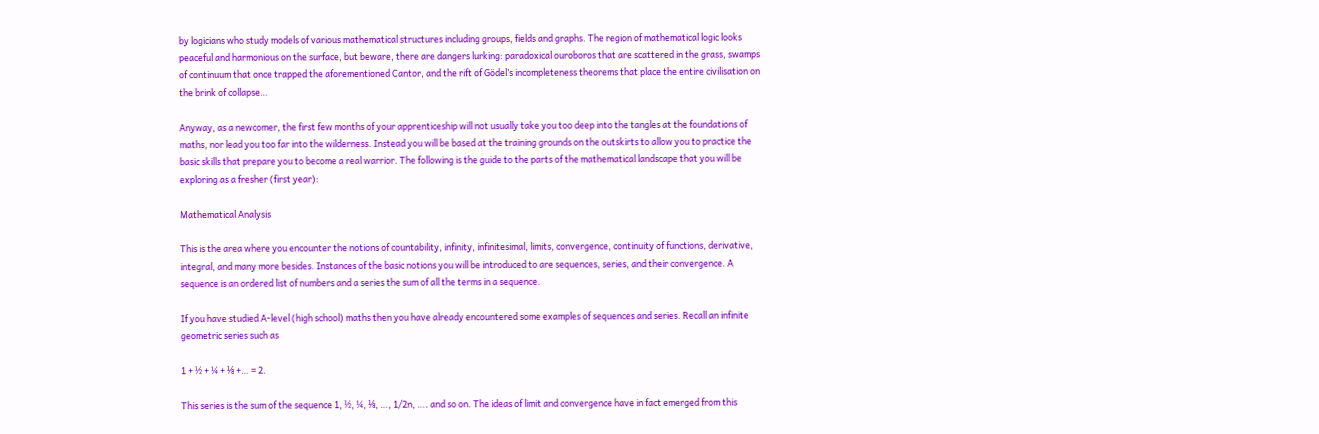by logicians who study models of various mathematical structures including groups, fields and graphs. The region of mathematical logic looks peaceful and harmonious on the surface, but beware, there are dangers lurking: paradoxical ouroboros that are scattered in the grass, swamps of continuum that once trapped the aforementioned Cantor, and the rift of Gödel’s incompleteness theorems that place the entire civilisation on the brink of collapse…

Anyway, as a newcomer, the first few months of your apprenticeship will not usually take you too deep into the tangles at the foundations of maths, nor lead you too far into the wilderness. Instead you will be based at the training grounds on the outskirts to allow you to practice the basic skills that prepare you to become a real warrior. The following is the guide to the parts of the mathematical landscape that you will be exploring as a fresher (first year):

Mathematical Analysis

This is the area where you encounter the notions of countability, infinity, infinitesimal, limits, convergence, continuity of functions, derivative, integral, and many more besides. Instances of the basic notions you will be introduced to are sequences, series, and their convergence. A sequence is an ordered list of numbers and a series the sum of all the terms in a sequence.

If you have studied A-level (high school) maths then you have already encountered some examples of sequences and series. Recall an infinite geometric series such as

1 + ½ + ¼ + ⅛ +… = 2.

This series is the sum of the sequence 1, ½, ¼, ⅛, …, 1/2n, …. and so on. The ideas of limit and convergence have in fact emerged from this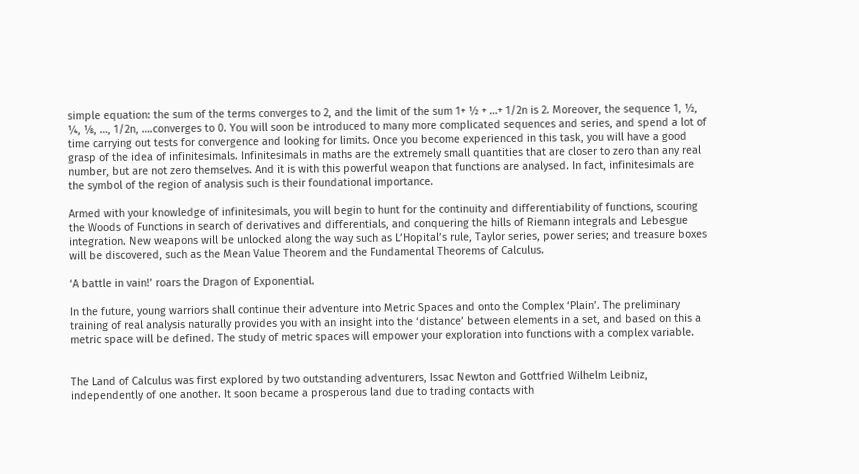simple equation: the sum of the terms converges to 2, and the limit of the sum 1+ ½ + …+ 1/2n is 2. Moreover, the sequence 1, ½, ¼, ⅛, …, 1/2n, ….converges to 0. You will soon be introduced to many more complicated sequences and series, and spend a lot of time carrying out tests for convergence and looking for limits. Once you become experienced in this task, you will have a good grasp of the idea of infinitesimals. Infinitesimals in maths are the extremely small quantities that are closer to zero than any real number, but are not zero themselves. And it is with this powerful weapon that functions are analysed. In fact, infinitesimals are the symbol of the region of analysis such is their foundational importance.

Armed with your knowledge of infinitesimals, you will begin to hunt for the continuity and differentiability of functions, scouring the Woods of Functions in search of derivatives and differentials, and conquering the hills of Riemann integrals and Lebesgue integration. New weapons will be unlocked along the way such as L’Hopital’s rule, Taylor series, power series; and treasure boxes will be discovered, such as the Mean Value Theorem and the Fundamental Theorems of Calculus.

‘A battle in vain!’ roars the Dragon of Exponential.

In the future, young warriors shall continue their adventure into Metric Spaces and onto the Complex ‘Plain’. The preliminary training of real analysis naturally provides you with an insight into the ‘distance’ between elements in a set, and based on this a metric space will be defined. The study of metric spaces will empower your exploration into functions with a complex variable.


The Land of Calculus was first explored by two outstanding adventurers, Issac Newton and Gottfried Wilhelm Leibniz, independently of one another. It soon became a prosperous land due to trading contacts with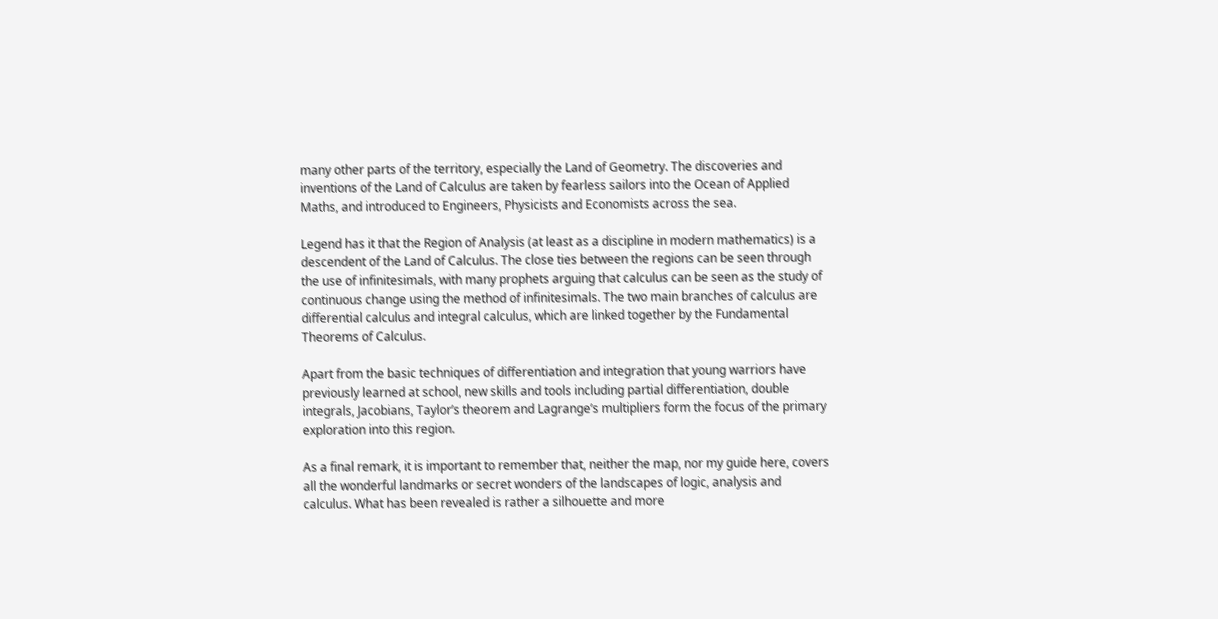many other parts of the territory, especially the Land of Geometry. The discoveries and inventions of the Land of Calculus are taken by fearless sailors into the Ocean of Applied Maths, and introduced to Engineers, Physicists and Economists across the sea.

Legend has it that the Region of Analysis (at least as a discipline in modern mathematics) is a descendent of the Land of Calculus. The close ties between the regions can be seen through the use of infinitesimals, with many prophets arguing that calculus can be seen as the study of continuous change using the method of infinitesimals. The two main branches of calculus are differential calculus and integral calculus, which are linked together by the Fundamental Theorems of Calculus.

Apart from the basic techniques of differentiation and integration that young warriors have previously learned at school, new skills and tools including partial differentiation, double integrals, Jacobians, Taylor’s theorem and Lagrange’s multipliers form the focus of the primary exploration into this region.

As a final remark, it is important to remember that, neither the map, nor my guide here, covers all the wonderful landmarks or secret wonders of the landscapes of logic, analysis and calculus. What has been revealed is rather a silhouette and more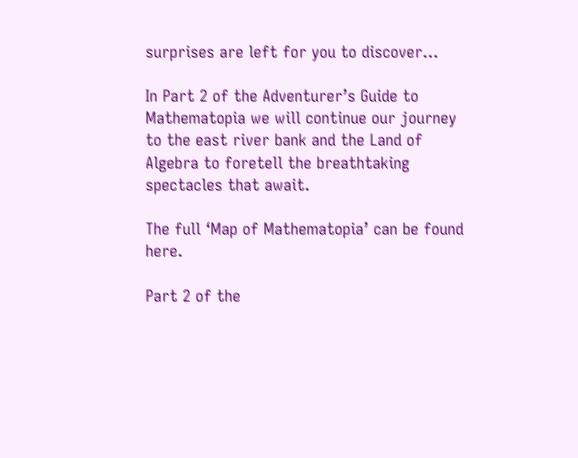surprises are left for you to discover…

In Part 2 of the Adventurer’s Guide to Mathematopia we will continue our journey to the east river bank and the Land of Algebra to foretell the breathtaking spectacles that await.

The full ‘Map of Mathematopia’ can be found here.

Part 2 of the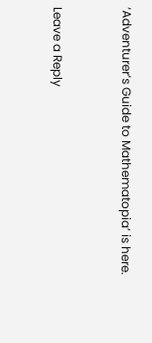‘Adventurer’s Guide to Mathematopia’ is here.


Leave a Reply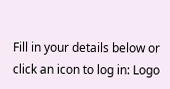Fill in your details below or click an icon to log in: Logo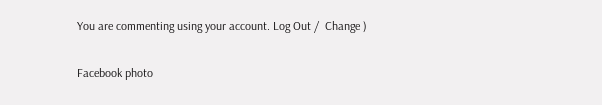You are commenting using your account. Log Out /  Change )

Facebook photo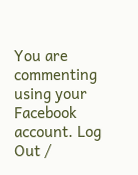You are commenting using your Facebook account. Log Out /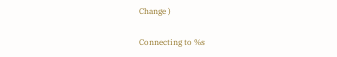Change )

Connecting to %s